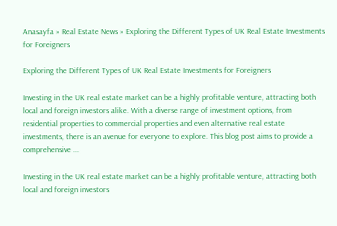Anasayfa » Real Estate News » Exploring the Different Types of UK Real Estate Investments for Foreigners

Exploring the Different Types of UK Real Estate Investments for Foreigners

Investing in the UK real estate market can be a highly profitable venture, attracting both local and foreign investors alike. With a diverse range of investment options, from residential properties to commercial properties and even alternative real estate investments, there is an avenue for everyone to explore. This blog post aims to provide a comprehensive ...

Investing in the UK real estate market can be a highly profitable venture, attracting both local and foreign investors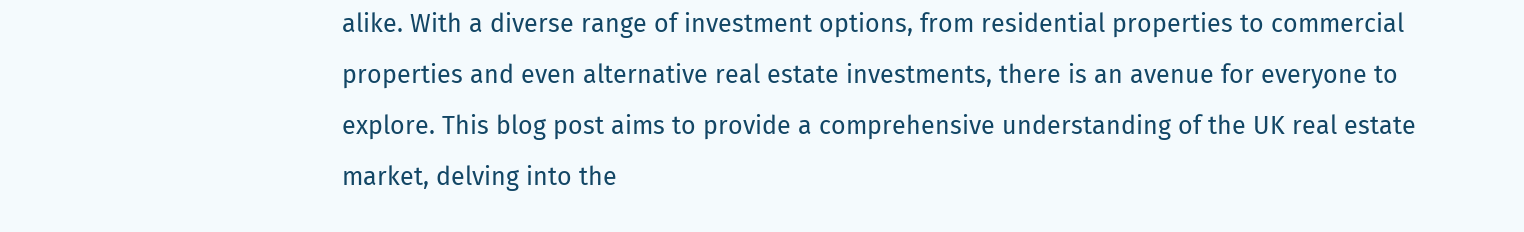alike. With a diverse range of investment options, from residential properties to commercial properties and even alternative real estate investments, there is an avenue for everyone to explore. This blog post aims to provide a comprehensive understanding of the UK real estate market, delving into the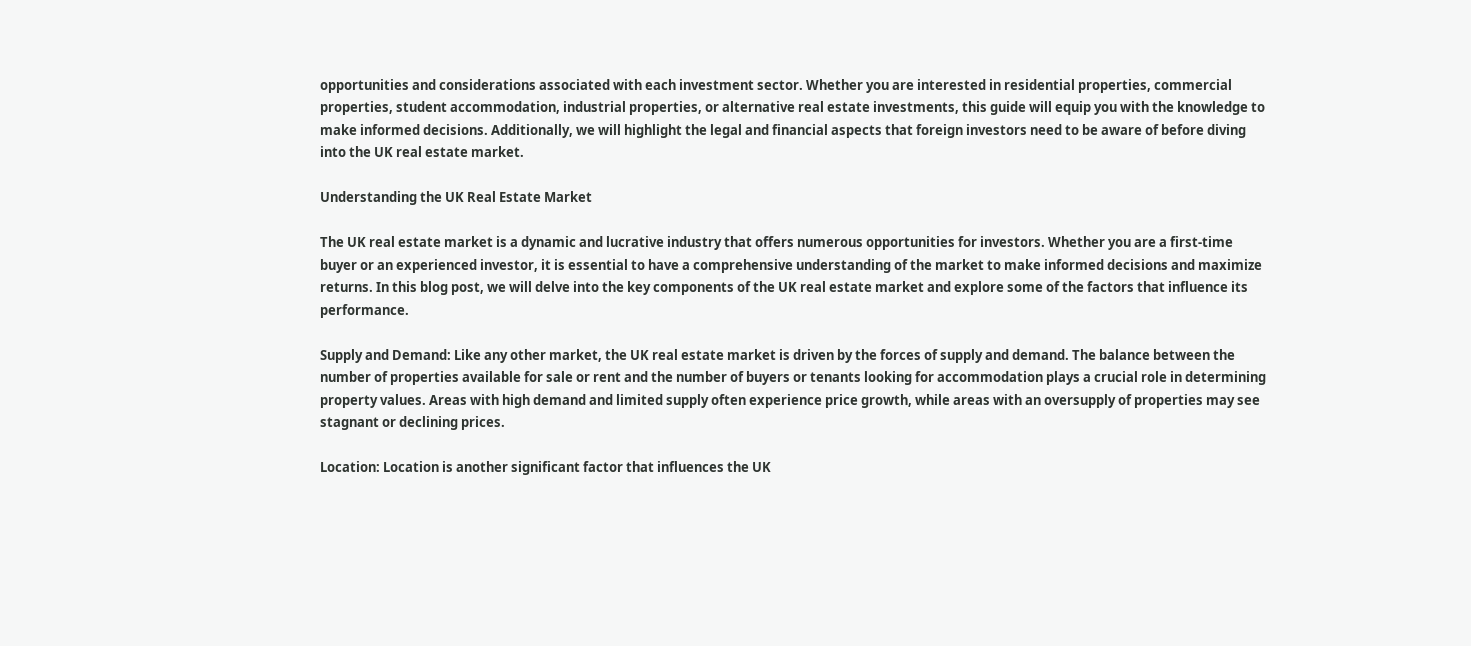opportunities and considerations associated with each investment sector. Whether you are interested in residential properties, commercial properties, student accommodation, industrial properties, or alternative real estate investments, this guide will equip you with the knowledge to make informed decisions. Additionally, we will highlight the legal and financial aspects that foreign investors need to be aware of before diving into the UK real estate market.

Understanding the UK Real Estate Market

The UK real estate market is a dynamic and lucrative industry that offers numerous opportunities for investors. Whether you are a first-time buyer or an experienced investor, it is essential to have a comprehensive understanding of the market to make informed decisions and maximize returns. In this blog post, we will delve into the key components of the UK real estate market and explore some of the factors that influence its performance.

Supply and Demand: Like any other market, the UK real estate market is driven by the forces of supply and demand. The balance between the number of properties available for sale or rent and the number of buyers or tenants looking for accommodation plays a crucial role in determining property values. Areas with high demand and limited supply often experience price growth, while areas with an oversupply of properties may see stagnant or declining prices.

Location: Location is another significant factor that influences the UK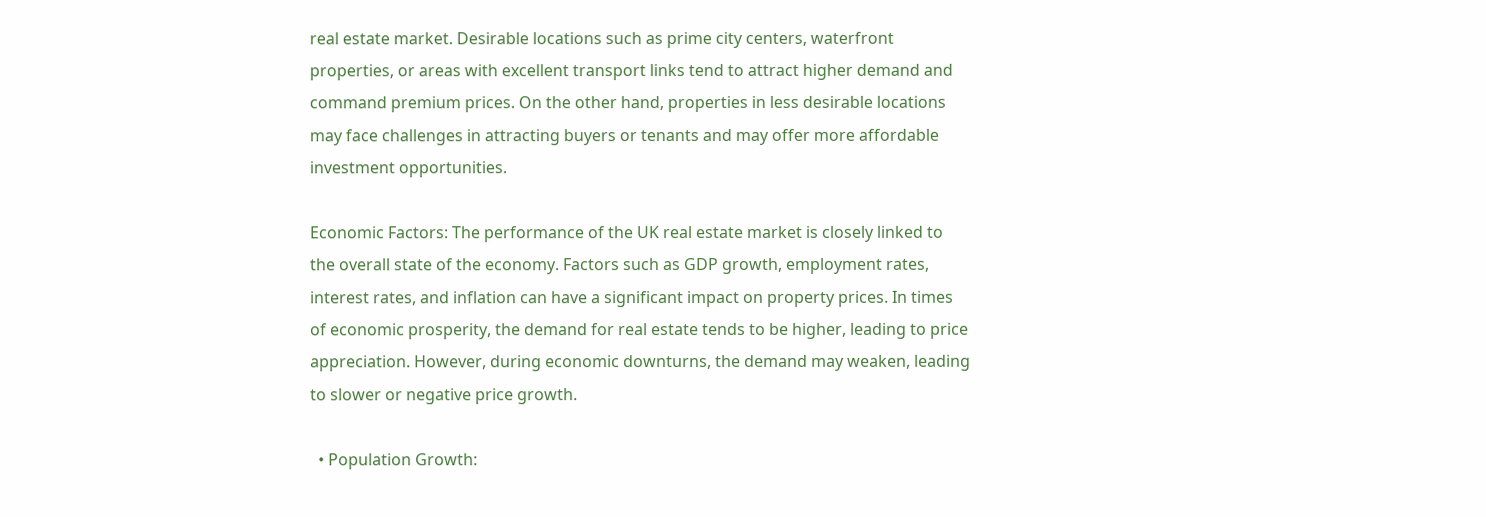real estate market. Desirable locations such as prime city centers, waterfront properties, or areas with excellent transport links tend to attract higher demand and command premium prices. On the other hand, properties in less desirable locations may face challenges in attracting buyers or tenants and may offer more affordable investment opportunities.

Economic Factors: The performance of the UK real estate market is closely linked to the overall state of the economy. Factors such as GDP growth, employment rates, interest rates, and inflation can have a significant impact on property prices. In times of economic prosperity, the demand for real estate tends to be higher, leading to price appreciation. However, during economic downturns, the demand may weaken, leading to slower or negative price growth.

  • Population Growth: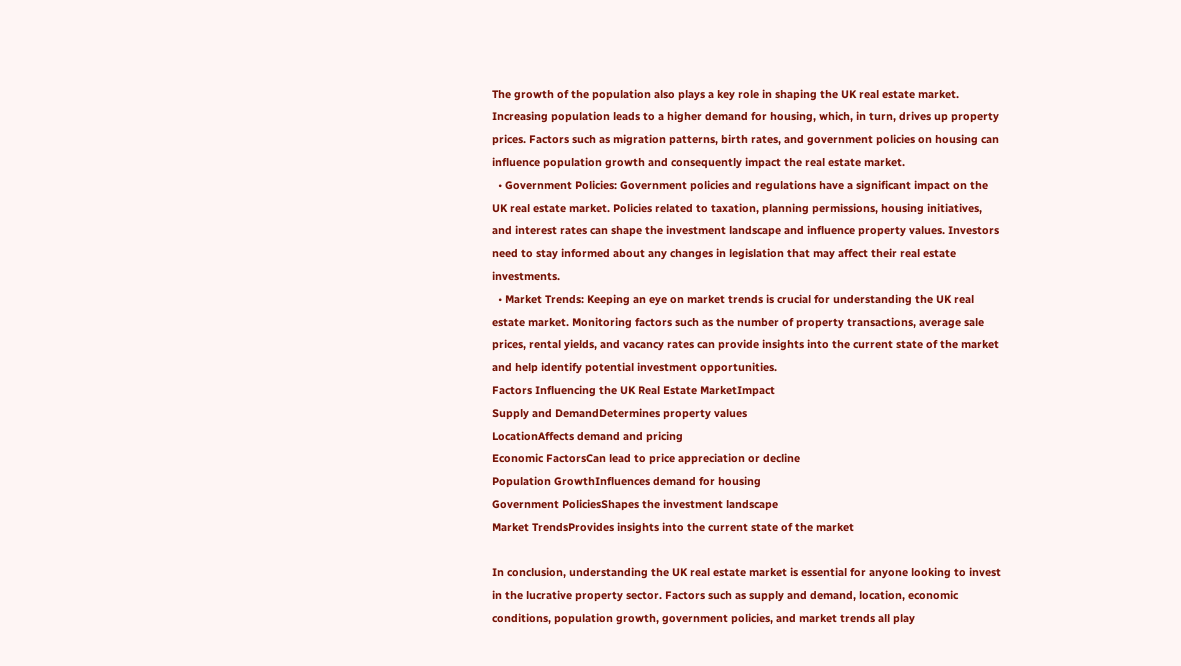The growth of the population also plays a key role in shaping the UK real estate market. Increasing population leads to a higher demand for housing, which, in turn, drives up property prices. Factors such as migration patterns, birth rates, and government policies on housing can influence population growth and consequently impact the real estate market.
  • Government Policies: Government policies and regulations have a significant impact on the UK real estate market. Policies related to taxation, planning permissions, housing initiatives, and interest rates can shape the investment landscape and influence property values. Investors need to stay informed about any changes in legislation that may affect their real estate investments.
  • Market Trends: Keeping an eye on market trends is crucial for understanding the UK real estate market. Monitoring factors such as the number of property transactions, average sale prices, rental yields, and vacancy rates can provide insights into the current state of the market and help identify potential investment opportunities.
Factors Influencing the UK Real Estate MarketImpact
Supply and DemandDetermines property values
LocationAffects demand and pricing
Economic FactorsCan lead to price appreciation or decline
Population GrowthInfluences demand for housing
Government PoliciesShapes the investment landscape
Market TrendsProvides insights into the current state of the market

In conclusion, understanding the UK real estate market is essential for anyone looking to invest in the lucrative property sector. Factors such as supply and demand, location, economic conditions, population growth, government policies, and market trends all play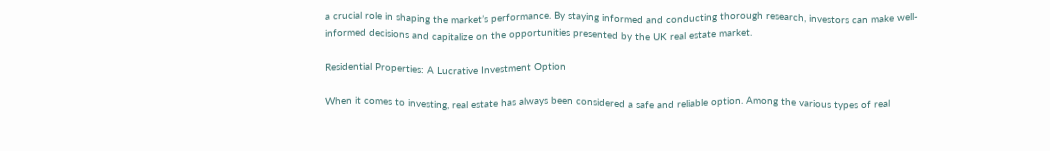a crucial role in shaping the market’s performance. By staying informed and conducting thorough research, investors can make well-informed decisions and capitalize on the opportunities presented by the UK real estate market.

Residential Properties: A Lucrative Investment Option

When it comes to investing, real estate has always been considered a safe and reliable option. Among the various types of real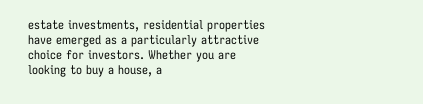estate investments, residential properties have emerged as a particularly attractive choice for investors. Whether you are looking to buy a house, a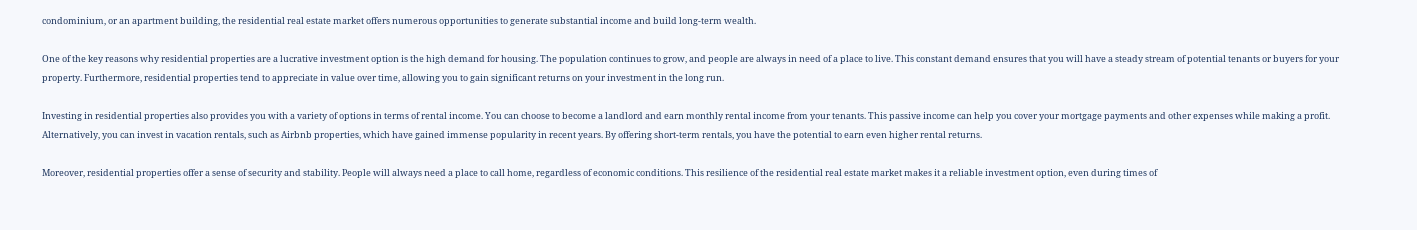condominium, or an apartment building, the residential real estate market offers numerous opportunities to generate substantial income and build long-term wealth.

One of the key reasons why residential properties are a lucrative investment option is the high demand for housing. The population continues to grow, and people are always in need of a place to live. This constant demand ensures that you will have a steady stream of potential tenants or buyers for your property. Furthermore, residential properties tend to appreciate in value over time, allowing you to gain significant returns on your investment in the long run.

Investing in residential properties also provides you with a variety of options in terms of rental income. You can choose to become a landlord and earn monthly rental income from your tenants. This passive income can help you cover your mortgage payments and other expenses while making a profit. Alternatively, you can invest in vacation rentals, such as Airbnb properties, which have gained immense popularity in recent years. By offering short-term rentals, you have the potential to earn even higher rental returns.

Moreover, residential properties offer a sense of security and stability. People will always need a place to call home, regardless of economic conditions. This resilience of the residential real estate market makes it a reliable investment option, even during times of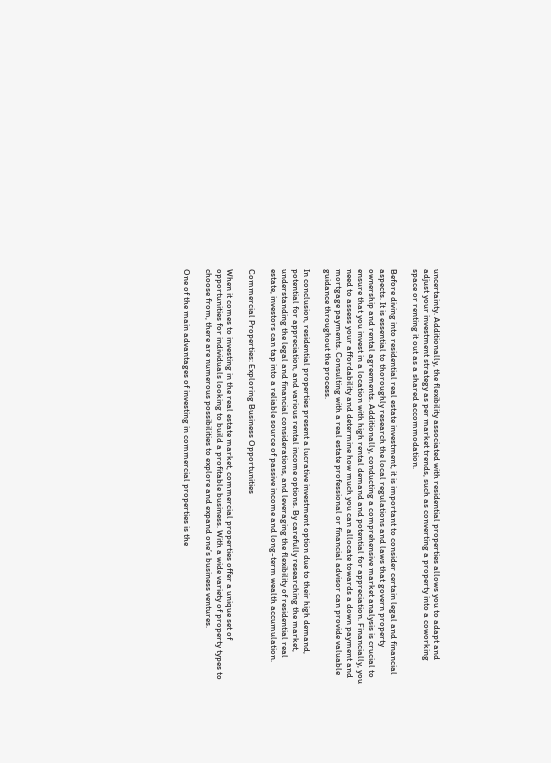uncertainty. Additionally, the flexibility associated with residential properties allows you to adapt and adjust your investment strategy as per market trends, such as converting a property into a coworking space or renting it out as a shared accommodation.

Before diving into residential real estate investment, it is important to consider certain legal and financial aspects. It is essential to thoroughly research the local regulations and laws that govern property ownership and rental agreements. Additionally, conducting a comprehensive market analysis is crucial to ensure that you invest in a location with high rental demand and potential for appreciation. Financially, you need to assess your affordability and determine how much you can allocate towards a down payment and mortgage payments. Consulting with a real estate professional or financial advisor can provide valuable guidance throughout the process.

In conclusion, residential properties present a lucrative investment option due to their high demand, potential for appreciation, and various rental income options. By carefully researching the market, understanding the legal and financial considerations, and leveraging the flexibility of residential real estate, investors can tap into a reliable source of passive income and long-term wealth accumulation.

Commercial Properties: Exploring Business Opportunities

When it comes to investing in the real estate market, commercial properties offer a unique set of opportunities for individuals looking to build a profitable business. With a wide variety of property types to choose from, there are numerous possibilities to explore and expand one’s business ventures.

One of the main advantages of investing in commercial properties is the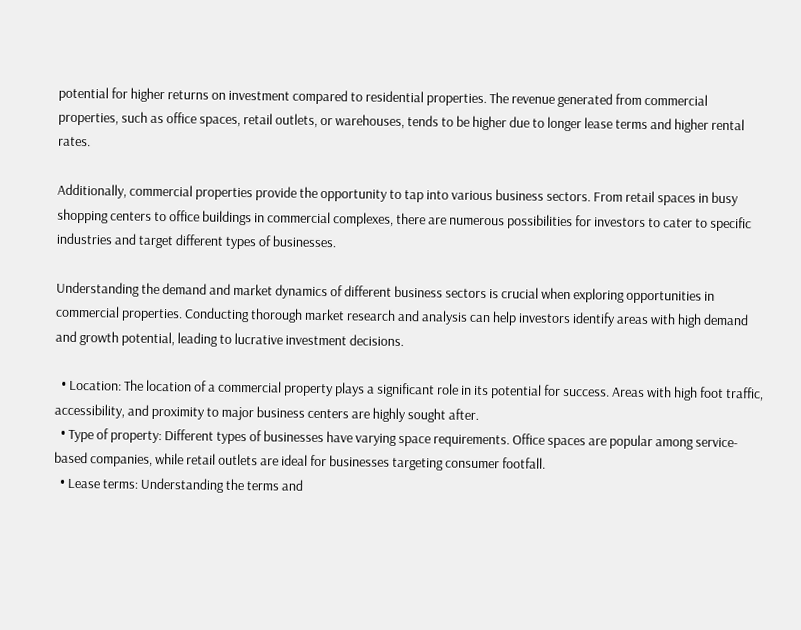potential for higher returns on investment compared to residential properties. The revenue generated from commercial properties, such as office spaces, retail outlets, or warehouses, tends to be higher due to longer lease terms and higher rental rates.

Additionally, commercial properties provide the opportunity to tap into various business sectors. From retail spaces in busy shopping centers to office buildings in commercial complexes, there are numerous possibilities for investors to cater to specific industries and target different types of businesses.

Understanding the demand and market dynamics of different business sectors is crucial when exploring opportunities in commercial properties. Conducting thorough market research and analysis can help investors identify areas with high demand and growth potential, leading to lucrative investment decisions.

  • Location: The location of a commercial property plays a significant role in its potential for success. Areas with high foot traffic, accessibility, and proximity to major business centers are highly sought after.
  • Type of property: Different types of businesses have varying space requirements. Office spaces are popular among service-based companies, while retail outlets are ideal for businesses targeting consumer footfall.
  • Lease terms: Understanding the terms and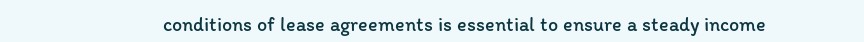conditions of lease agreements is essential to ensure a steady income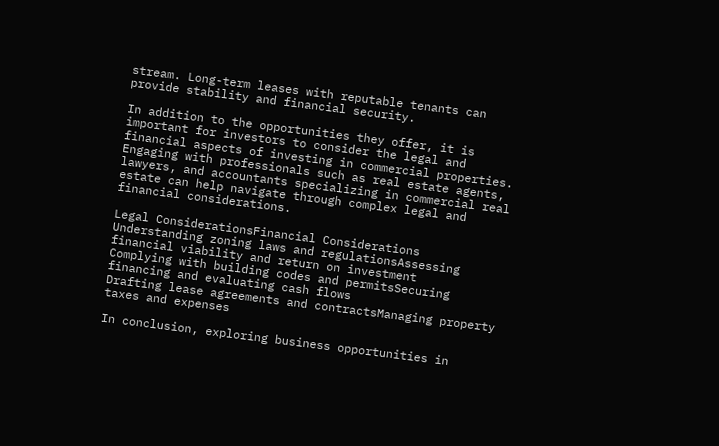stream. Long-term leases with reputable tenants can provide stability and financial security.

In addition to the opportunities they offer, it is important for investors to consider the legal and financial aspects of investing in commercial properties. Engaging with professionals such as real estate agents, lawyers, and accountants specializing in commercial real estate can help navigate through complex legal and financial considerations.

Legal ConsiderationsFinancial Considerations
Understanding zoning laws and regulationsAssessing financial viability and return on investment
Complying with building codes and permitsSecuring financing and evaluating cash flows
Drafting lease agreements and contractsManaging property taxes and expenses

In conclusion, exploring business opportunities in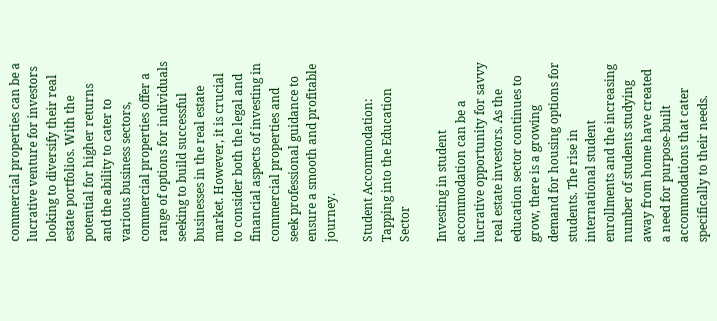commercial properties can be a lucrative venture for investors looking to diversify their real estate portfolios. With the potential for higher returns and the ability to cater to various business sectors, commercial properties offer a range of options for individuals seeking to build successful businesses in the real estate market. However, it is crucial to consider both the legal and financial aspects of investing in commercial properties and seek professional guidance to ensure a smooth and profitable journey.

Student Accommodation: Tapping into the Education Sector

Investing in student accommodation can be a lucrative opportunity for savvy real estate investors. As the education sector continues to grow, there is a growing demand for housing options for students. The rise in international student enrollments and the increasing number of students studying away from home have created a need for purpose-built accommodations that cater specifically to their needs.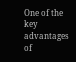One of the key advantages of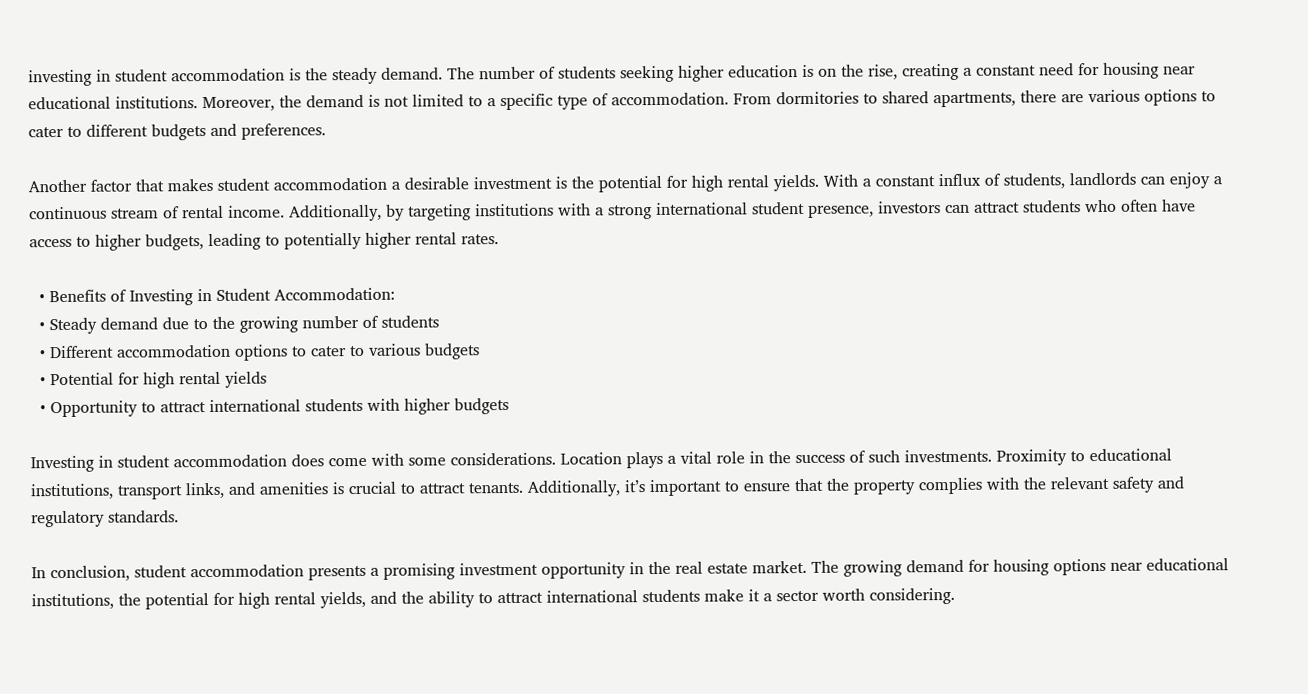investing in student accommodation is the steady demand. The number of students seeking higher education is on the rise, creating a constant need for housing near educational institutions. Moreover, the demand is not limited to a specific type of accommodation. From dormitories to shared apartments, there are various options to cater to different budgets and preferences.

Another factor that makes student accommodation a desirable investment is the potential for high rental yields. With a constant influx of students, landlords can enjoy a continuous stream of rental income. Additionally, by targeting institutions with a strong international student presence, investors can attract students who often have access to higher budgets, leading to potentially higher rental rates.

  • Benefits of Investing in Student Accommodation:
  • Steady demand due to the growing number of students
  • Different accommodation options to cater to various budgets
  • Potential for high rental yields
  • Opportunity to attract international students with higher budgets

Investing in student accommodation does come with some considerations. Location plays a vital role in the success of such investments. Proximity to educational institutions, transport links, and amenities is crucial to attract tenants. Additionally, it’s important to ensure that the property complies with the relevant safety and regulatory standards.

In conclusion, student accommodation presents a promising investment opportunity in the real estate market. The growing demand for housing options near educational institutions, the potential for high rental yields, and the ability to attract international students make it a sector worth considering.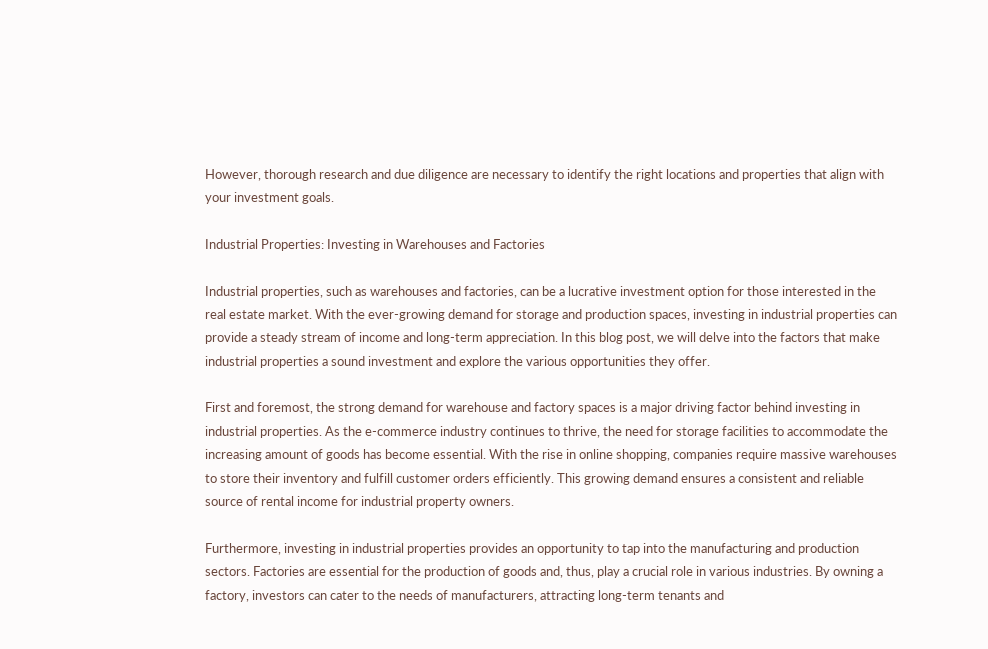However, thorough research and due diligence are necessary to identify the right locations and properties that align with your investment goals.

Industrial Properties: Investing in Warehouses and Factories

Industrial properties, such as warehouses and factories, can be a lucrative investment option for those interested in the real estate market. With the ever-growing demand for storage and production spaces, investing in industrial properties can provide a steady stream of income and long-term appreciation. In this blog post, we will delve into the factors that make industrial properties a sound investment and explore the various opportunities they offer.

First and foremost, the strong demand for warehouse and factory spaces is a major driving factor behind investing in industrial properties. As the e-commerce industry continues to thrive, the need for storage facilities to accommodate the increasing amount of goods has become essential. With the rise in online shopping, companies require massive warehouses to store their inventory and fulfill customer orders efficiently. This growing demand ensures a consistent and reliable source of rental income for industrial property owners.

Furthermore, investing in industrial properties provides an opportunity to tap into the manufacturing and production sectors. Factories are essential for the production of goods and, thus, play a crucial role in various industries. By owning a factory, investors can cater to the needs of manufacturers, attracting long-term tenants and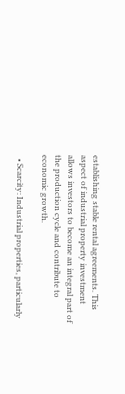establishing stable rental agreements. This aspect of industrial property investment allows investors to become an integral part of the production cycle and contribute to economic growth.

  • Scarcity: Industrial properties, particularly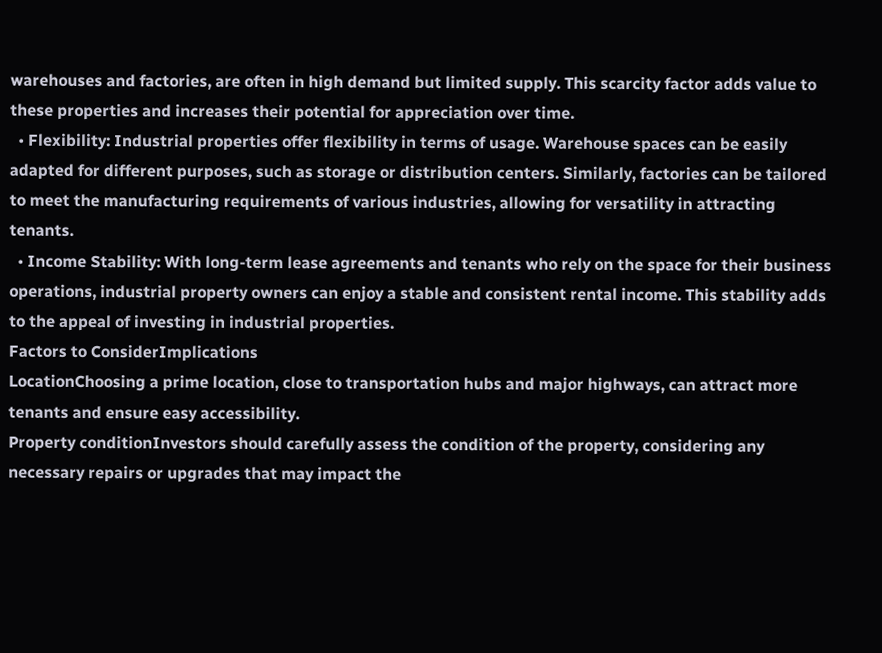warehouses and factories, are often in high demand but limited supply. This scarcity factor adds value to these properties and increases their potential for appreciation over time.
  • Flexibility: Industrial properties offer flexibility in terms of usage. Warehouse spaces can be easily adapted for different purposes, such as storage or distribution centers. Similarly, factories can be tailored to meet the manufacturing requirements of various industries, allowing for versatility in attracting tenants.
  • Income Stability: With long-term lease agreements and tenants who rely on the space for their business operations, industrial property owners can enjoy a stable and consistent rental income. This stability adds to the appeal of investing in industrial properties.
Factors to ConsiderImplications
LocationChoosing a prime location, close to transportation hubs and major highways, can attract more tenants and ensure easy accessibility.
Property conditionInvestors should carefully assess the condition of the property, considering any necessary repairs or upgrades that may impact the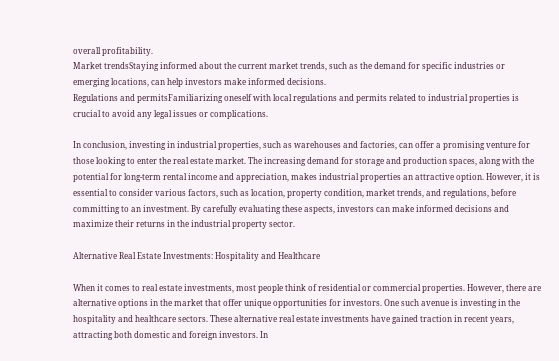overall profitability.
Market trendsStaying informed about the current market trends, such as the demand for specific industries or emerging locations, can help investors make informed decisions.
Regulations and permitsFamiliarizing oneself with local regulations and permits related to industrial properties is crucial to avoid any legal issues or complications.

In conclusion, investing in industrial properties, such as warehouses and factories, can offer a promising venture for those looking to enter the real estate market. The increasing demand for storage and production spaces, along with the potential for long-term rental income and appreciation, makes industrial properties an attractive option. However, it is essential to consider various factors, such as location, property condition, market trends, and regulations, before committing to an investment. By carefully evaluating these aspects, investors can make informed decisions and maximize their returns in the industrial property sector.

Alternative Real Estate Investments: Hospitality and Healthcare

When it comes to real estate investments, most people think of residential or commercial properties. However, there are alternative options in the market that offer unique opportunities for investors. One such avenue is investing in the hospitality and healthcare sectors. These alternative real estate investments have gained traction in recent years, attracting both domestic and foreign investors. In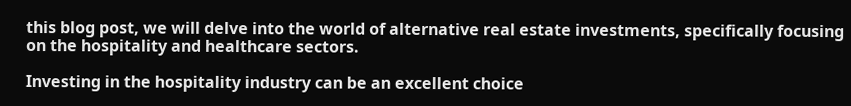this blog post, we will delve into the world of alternative real estate investments, specifically focusing on the hospitality and healthcare sectors.

Investing in the hospitality industry can be an excellent choice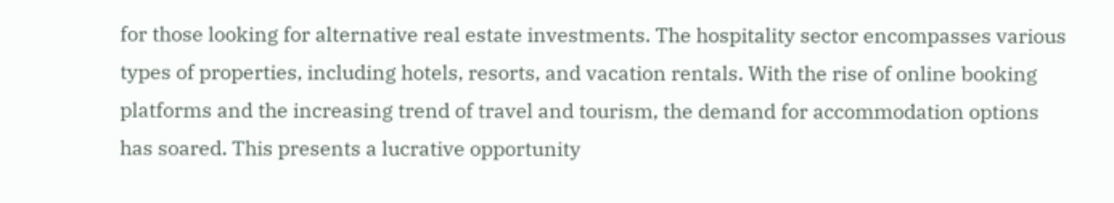for those looking for alternative real estate investments. The hospitality sector encompasses various types of properties, including hotels, resorts, and vacation rentals. With the rise of online booking platforms and the increasing trend of travel and tourism, the demand for accommodation options has soared. This presents a lucrative opportunity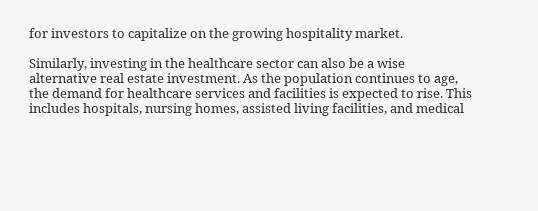for investors to capitalize on the growing hospitality market.

Similarly, investing in the healthcare sector can also be a wise alternative real estate investment. As the population continues to age, the demand for healthcare services and facilities is expected to rise. This includes hospitals, nursing homes, assisted living facilities, and medical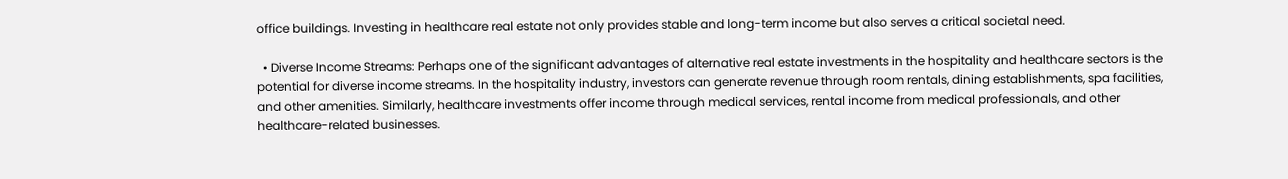office buildings. Investing in healthcare real estate not only provides stable and long-term income but also serves a critical societal need.

  • Diverse Income Streams: Perhaps one of the significant advantages of alternative real estate investments in the hospitality and healthcare sectors is the potential for diverse income streams. In the hospitality industry, investors can generate revenue through room rentals, dining establishments, spa facilities, and other amenities. Similarly, healthcare investments offer income through medical services, rental income from medical professionals, and other healthcare-related businesses.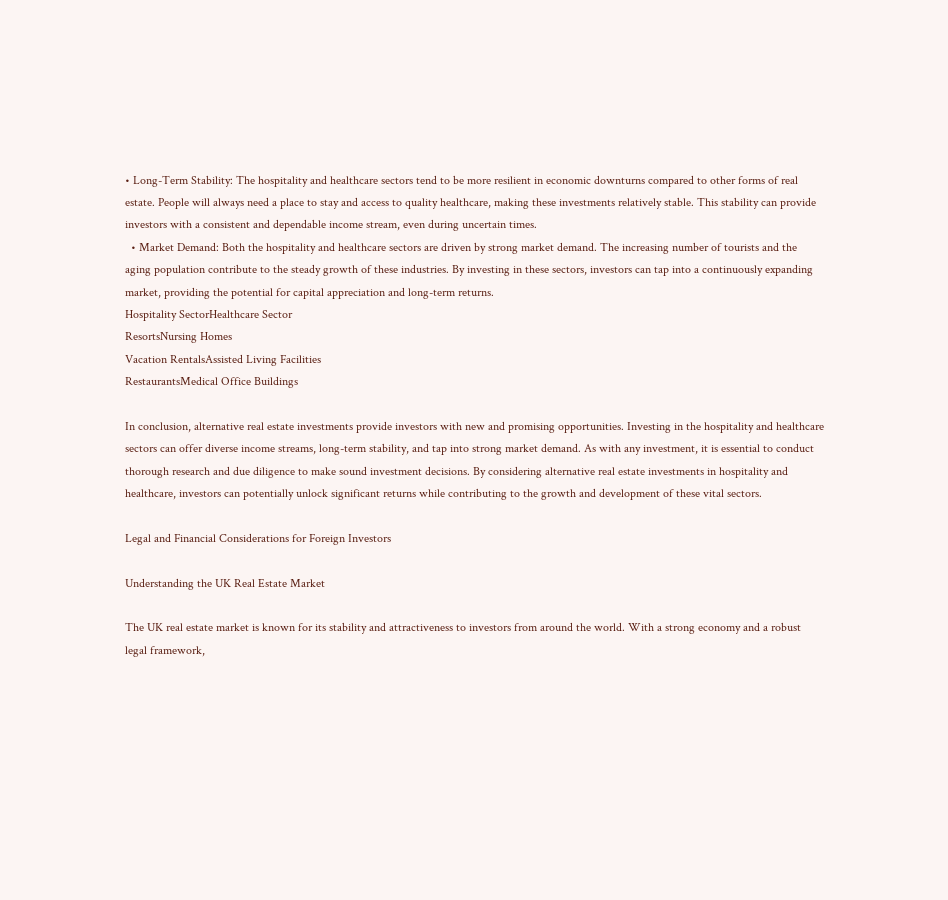• Long-Term Stability: The hospitality and healthcare sectors tend to be more resilient in economic downturns compared to other forms of real estate. People will always need a place to stay and access to quality healthcare, making these investments relatively stable. This stability can provide investors with a consistent and dependable income stream, even during uncertain times.
  • Market Demand: Both the hospitality and healthcare sectors are driven by strong market demand. The increasing number of tourists and the aging population contribute to the steady growth of these industries. By investing in these sectors, investors can tap into a continuously expanding market, providing the potential for capital appreciation and long-term returns.
Hospitality SectorHealthcare Sector
ResortsNursing Homes
Vacation RentalsAssisted Living Facilities
RestaurantsMedical Office Buildings

In conclusion, alternative real estate investments provide investors with new and promising opportunities. Investing in the hospitality and healthcare sectors can offer diverse income streams, long-term stability, and tap into strong market demand. As with any investment, it is essential to conduct thorough research and due diligence to make sound investment decisions. By considering alternative real estate investments in hospitality and healthcare, investors can potentially unlock significant returns while contributing to the growth and development of these vital sectors.

Legal and Financial Considerations for Foreign Investors

Understanding the UK Real Estate Market

The UK real estate market is known for its stability and attractiveness to investors from around the world. With a strong economy and a robust legal framework,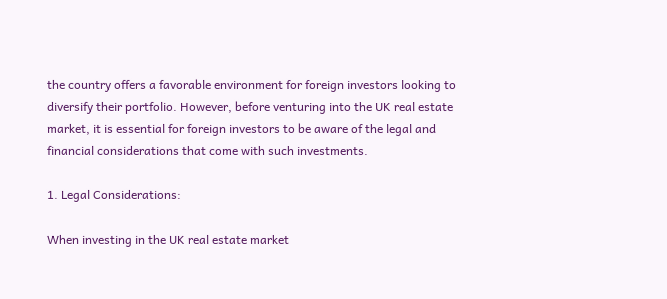the country offers a favorable environment for foreign investors looking to diversify their portfolio. However, before venturing into the UK real estate market, it is essential for foreign investors to be aware of the legal and financial considerations that come with such investments.

1. Legal Considerations:

When investing in the UK real estate market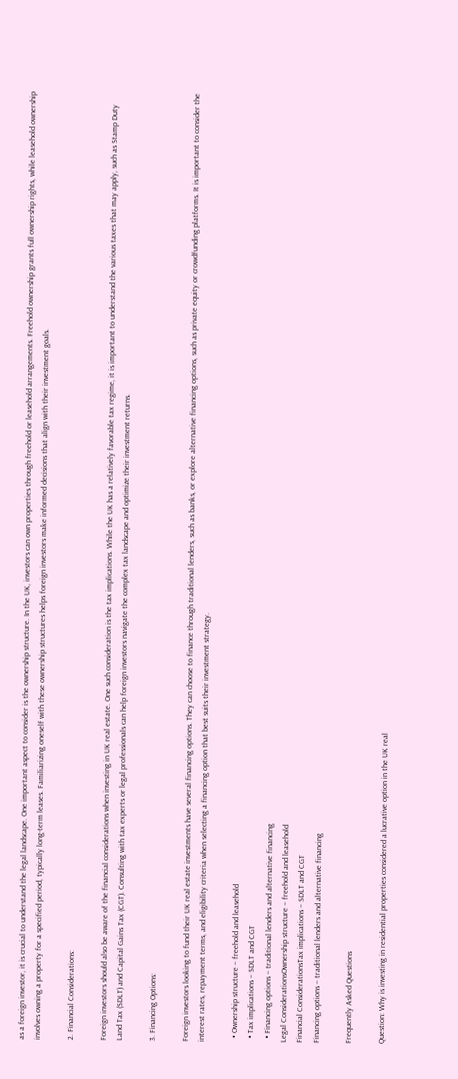as a foreign investor, it is crucial to understand the legal landscape. One important aspect to consider is the ownership structure. In the UK, investors can own properties through freehold or leasehold arrangements. Freehold ownership grants full ownership rights, while leasehold ownership involves owning a property for a specified period, typically long-term leases. Familiarizing oneself with these ownership structures helps foreign investors make informed decisions that align with their investment goals.

2. Financial Considerations:

Foreign investors should also be aware of the financial considerations when investing in UK real estate. One such consideration is the tax implications. While the UK has a relatively favorable tax regime, it is important to understand the various taxes that may apply, such as Stamp Duty Land Tax (SDLT) and Capital Gains Tax (CGT). Consulting with tax experts or legal professionals can help foreign investors navigate the complex tax landscape and optimize their investment returns.

3. Financing Options:

Foreign investors looking to fund their UK real estate investments have several financing options. They can choose to finance through traditional lenders, such as banks, or explore alternative financing options, such as private equity or crowdfunding platforms. It is important to consider the interest rates, repayment terms, and eligibility criteria when selecting a financing option that best suits their investment strategy.

  • Ownership structure – freehold and leasehold
  • Tax implications – SDLT and CGT
  • Financing options – traditional lenders and alternative financing
Legal ConsiderationsOwnership structure – freehold and leasehold
Financial ConsiderationsTax implications – SDLT and CGT
Financing options – traditional lenders and alternative financing

Frequently Asked Questions

Question: Why is investing in residential properties considered a lucrative option in the UK real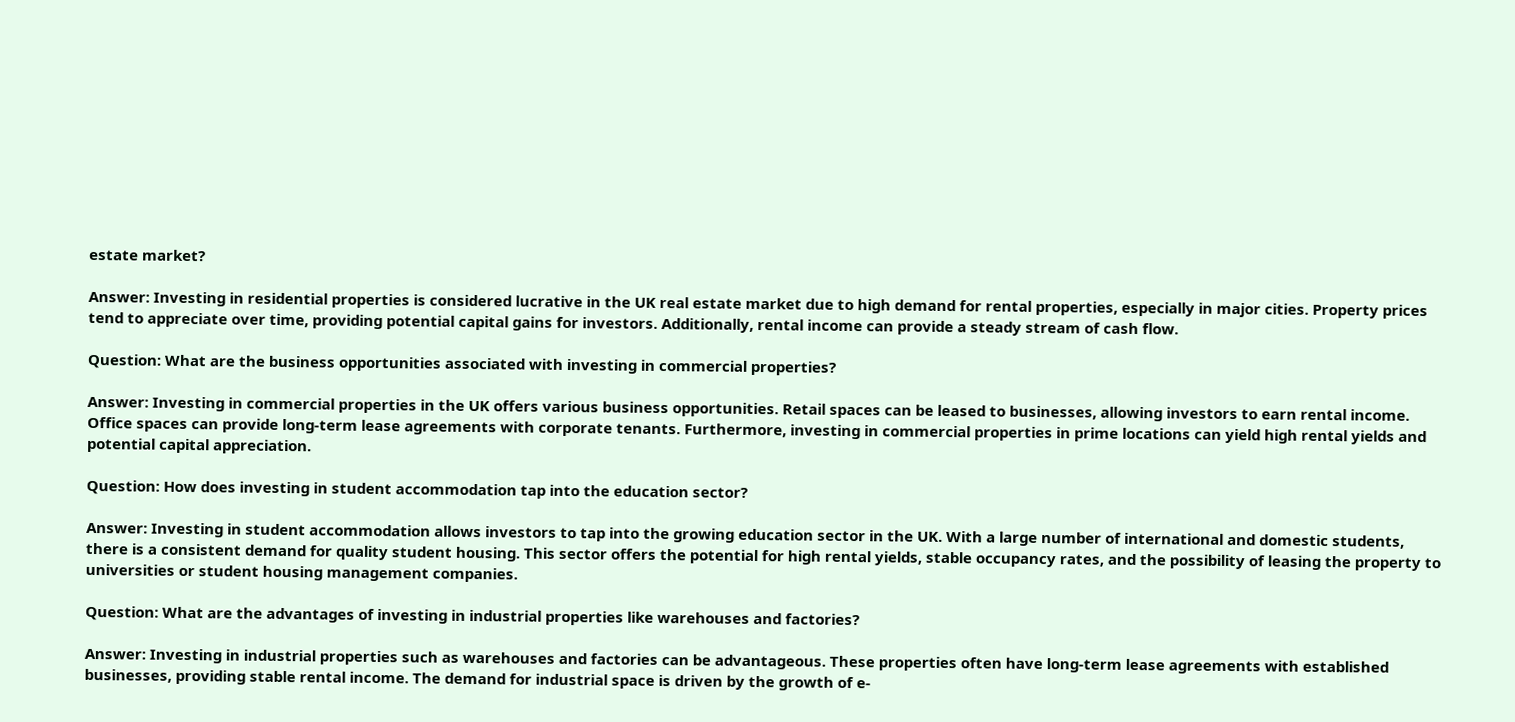estate market?

Answer: Investing in residential properties is considered lucrative in the UK real estate market due to high demand for rental properties, especially in major cities. Property prices tend to appreciate over time, providing potential capital gains for investors. Additionally, rental income can provide a steady stream of cash flow.

Question: What are the business opportunities associated with investing in commercial properties?

Answer: Investing in commercial properties in the UK offers various business opportunities. Retail spaces can be leased to businesses, allowing investors to earn rental income. Office spaces can provide long-term lease agreements with corporate tenants. Furthermore, investing in commercial properties in prime locations can yield high rental yields and potential capital appreciation.

Question: How does investing in student accommodation tap into the education sector?

Answer: Investing in student accommodation allows investors to tap into the growing education sector in the UK. With a large number of international and domestic students, there is a consistent demand for quality student housing. This sector offers the potential for high rental yields, stable occupancy rates, and the possibility of leasing the property to universities or student housing management companies.

Question: What are the advantages of investing in industrial properties like warehouses and factories?

Answer: Investing in industrial properties such as warehouses and factories can be advantageous. These properties often have long-term lease agreements with established businesses, providing stable rental income. The demand for industrial space is driven by the growth of e-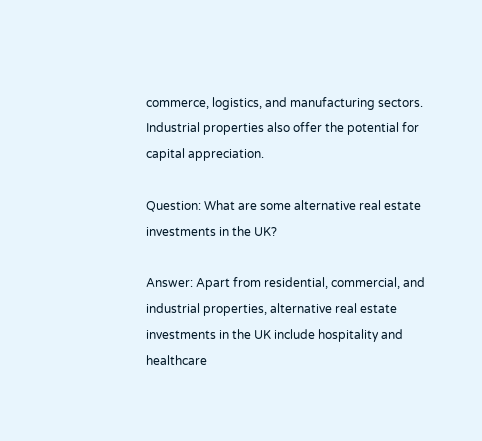commerce, logistics, and manufacturing sectors. Industrial properties also offer the potential for capital appreciation.

Question: What are some alternative real estate investments in the UK?

Answer: Apart from residential, commercial, and industrial properties, alternative real estate investments in the UK include hospitality and healthcare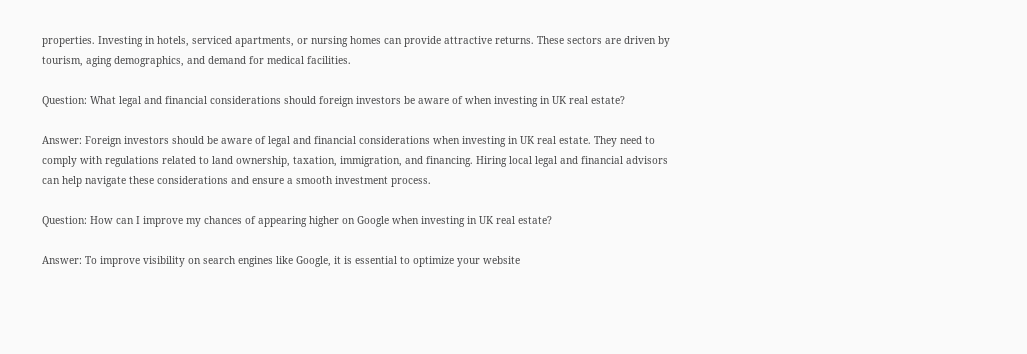properties. Investing in hotels, serviced apartments, or nursing homes can provide attractive returns. These sectors are driven by tourism, aging demographics, and demand for medical facilities.

Question: What legal and financial considerations should foreign investors be aware of when investing in UK real estate?

Answer: Foreign investors should be aware of legal and financial considerations when investing in UK real estate. They need to comply with regulations related to land ownership, taxation, immigration, and financing. Hiring local legal and financial advisors can help navigate these considerations and ensure a smooth investment process.

Question: How can I improve my chances of appearing higher on Google when investing in UK real estate?

Answer: To improve visibility on search engines like Google, it is essential to optimize your website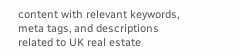content with relevant keywords, meta tags, and descriptions related to UK real estate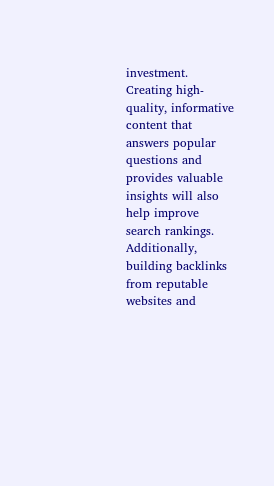investment. Creating high-quality, informative content that answers popular questions and provides valuable insights will also help improve search rankings. Additionally, building backlinks from reputable websites and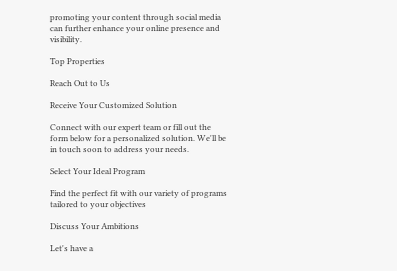promoting your content through social media can further enhance your online presence and visibility.

Top Properties

Reach Out to Us

Receive Your Customized Solution

Connect with our expert team or fill out the form below for a personalized solution. We'll be in touch soon to address your needs.

Select Your Ideal Program

Find the perfect fit with our variety of programs tailored to your objectives

Discuss Your Ambitions

Let's have a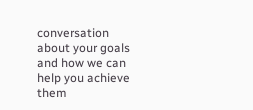conversation about your goals and how we can help you achieve them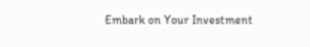Embark on Your Investment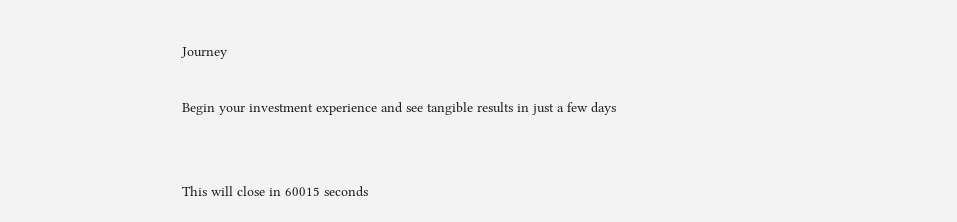Journey

Begin your investment experience and see tangible results in just a few days


This will close in 60015 seconds